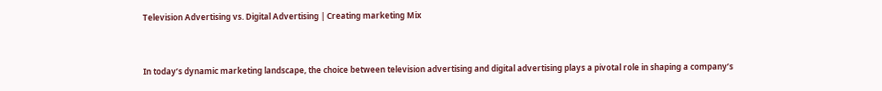Television Advertising vs. Digital Advertising | Creating marketing Mix


In today’s dynamic marketing landscape, the choice between television advertising and digital advertising plays a pivotal role in shaping a company’s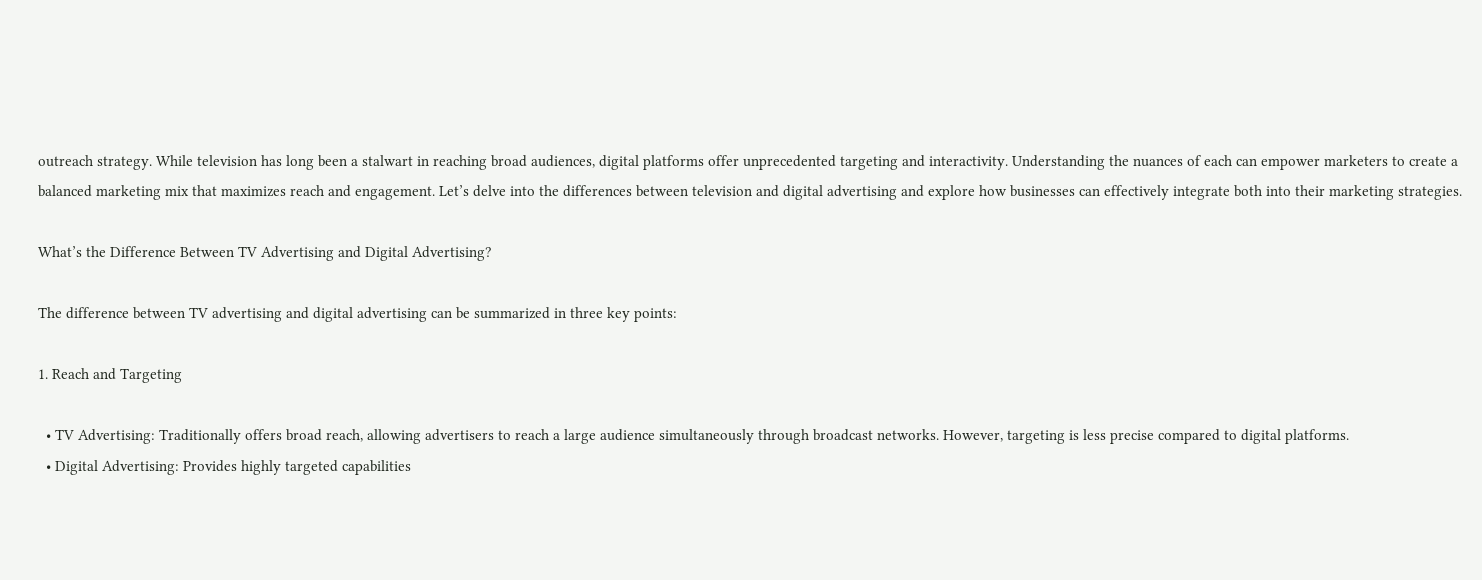outreach strategy. While television has long been a stalwart in reaching broad audiences, digital platforms offer unprecedented targeting and interactivity. Understanding the nuances of each can empower marketers to create a balanced marketing mix that maximizes reach and engagement. Let’s delve into the differences between television and digital advertising and explore how businesses can effectively integrate both into their marketing strategies.

What’s the Difference Between TV Advertising and Digital Advertising?

The difference between TV advertising and digital advertising can be summarized in three key points:

1. Reach and Targeting

  • TV Advertising: Traditionally offers broad reach, allowing advertisers to reach a large audience simultaneously through broadcast networks. However, targeting is less precise compared to digital platforms.
  • Digital Advertising: Provides highly targeted capabilities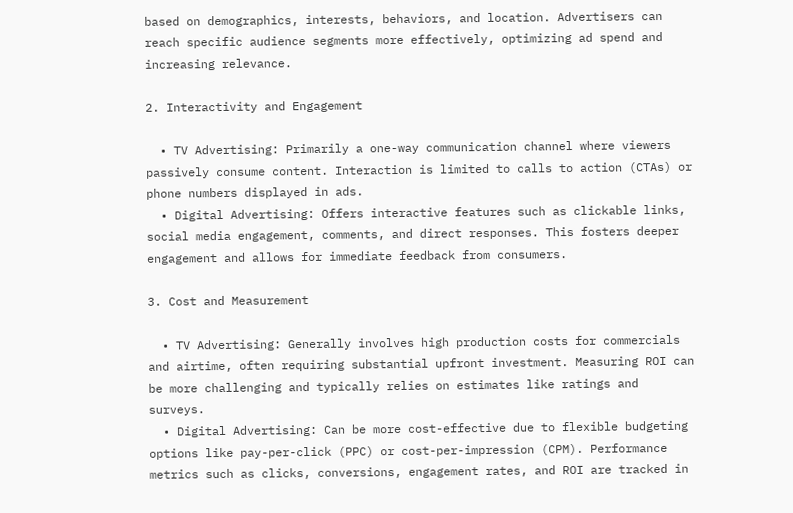based on demographics, interests, behaviors, and location. Advertisers can reach specific audience segments more effectively, optimizing ad spend and increasing relevance.

2. Interactivity and Engagement

  • TV Advertising: Primarily a one-way communication channel where viewers passively consume content. Interaction is limited to calls to action (CTAs) or phone numbers displayed in ads.
  • Digital Advertising: Offers interactive features such as clickable links, social media engagement, comments, and direct responses. This fosters deeper engagement and allows for immediate feedback from consumers.

3. Cost and Measurement

  • TV Advertising: Generally involves high production costs for commercials and airtime, often requiring substantial upfront investment. Measuring ROI can be more challenging and typically relies on estimates like ratings and surveys.
  • Digital Advertising: Can be more cost-effective due to flexible budgeting options like pay-per-click (PPC) or cost-per-impression (CPM). Performance metrics such as clicks, conversions, engagement rates, and ROI are tracked in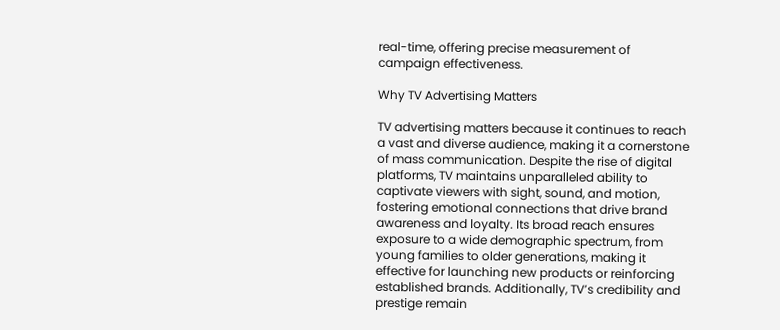real-time, offering precise measurement of campaign effectiveness.

Why TV Advertising Matters

TV advertising matters because it continues to reach a vast and diverse audience, making it a cornerstone of mass communication. Despite the rise of digital platforms, TV maintains unparalleled ability to captivate viewers with sight, sound, and motion, fostering emotional connections that drive brand awareness and loyalty. Its broad reach ensures exposure to a wide demographic spectrum, from young families to older generations, making it effective for launching new products or reinforcing established brands. Additionally, TV’s credibility and prestige remain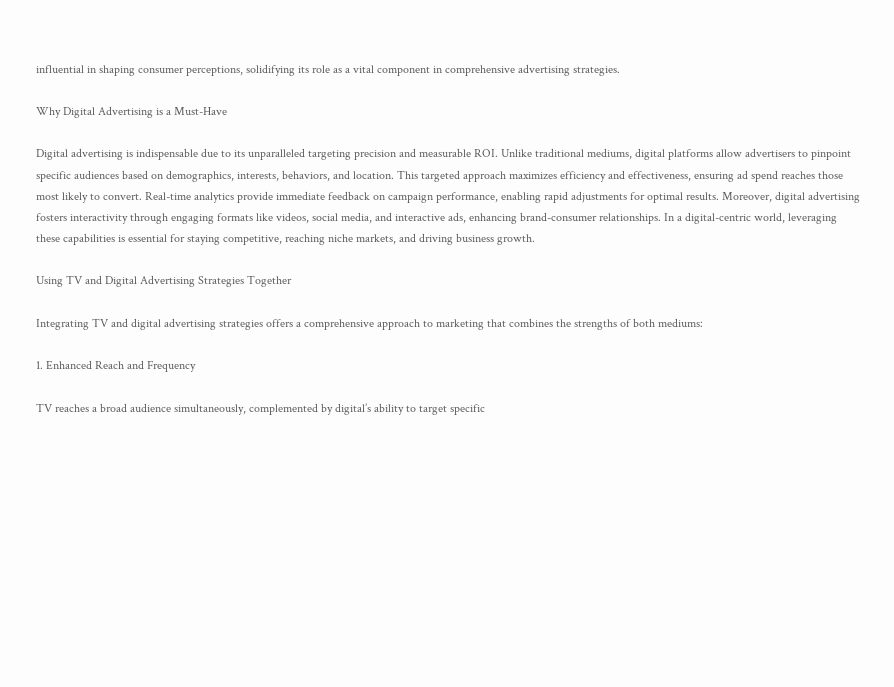influential in shaping consumer perceptions, solidifying its role as a vital component in comprehensive advertising strategies.

Why Digital Advertising is a Must-Have

Digital advertising is indispensable due to its unparalleled targeting precision and measurable ROI. Unlike traditional mediums, digital platforms allow advertisers to pinpoint specific audiences based on demographics, interests, behaviors, and location. This targeted approach maximizes efficiency and effectiveness, ensuring ad spend reaches those most likely to convert. Real-time analytics provide immediate feedback on campaign performance, enabling rapid adjustments for optimal results. Moreover, digital advertising fosters interactivity through engaging formats like videos, social media, and interactive ads, enhancing brand-consumer relationships. In a digital-centric world, leveraging these capabilities is essential for staying competitive, reaching niche markets, and driving business growth.

Using TV and Digital Advertising Strategies Together

Integrating TV and digital advertising strategies offers a comprehensive approach to marketing that combines the strengths of both mediums:

1. Enhanced Reach and Frequency

TV reaches a broad audience simultaneously, complemented by digital’s ability to target specific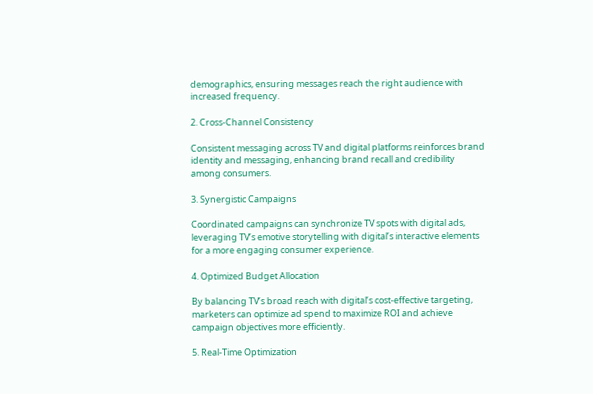demographics, ensuring messages reach the right audience with increased frequency.

2. Cross-Channel Consistency

Consistent messaging across TV and digital platforms reinforces brand identity and messaging, enhancing brand recall and credibility among consumers.

3. Synergistic Campaigns

Coordinated campaigns can synchronize TV spots with digital ads, leveraging TV’s emotive storytelling with digital’s interactive elements for a more engaging consumer experience.

4. Optimized Budget Allocation

By balancing TV’s broad reach with digital’s cost-effective targeting, marketers can optimize ad spend to maximize ROI and achieve campaign objectives more efficiently.

5. Real-Time Optimization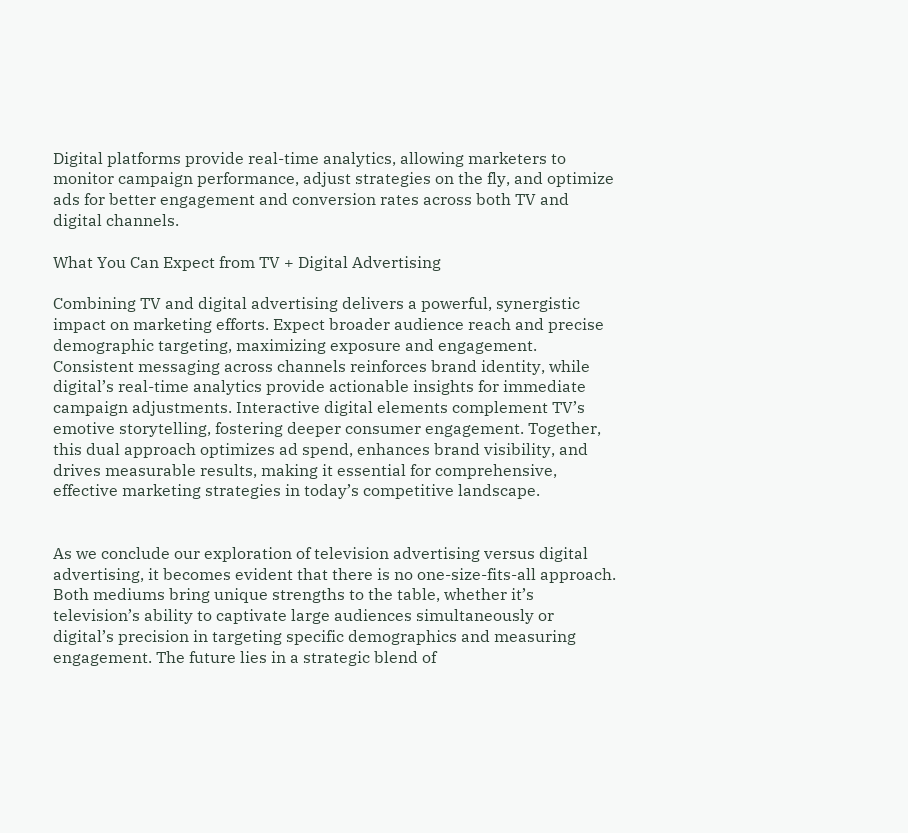Digital platforms provide real-time analytics, allowing marketers to monitor campaign performance, adjust strategies on the fly, and optimize ads for better engagement and conversion rates across both TV and digital channels.

What You Can Expect from TV + Digital Advertising

Combining TV and digital advertising delivers a powerful, synergistic impact on marketing efforts. Expect broader audience reach and precise demographic targeting, maximizing exposure and engagement. Consistent messaging across channels reinforces brand identity, while digital’s real-time analytics provide actionable insights for immediate campaign adjustments. Interactive digital elements complement TV’s emotive storytelling, fostering deeper consumer engagement. Together, this dual approach optimizes ad spend, enhances brand visibility, and drives measurable results, making it essential for comprehensive, effective marketing strategies in today’s competitive landscape.


As we conclude our exploration of television advertising versus digital advertising, it becomes evident that there is no one-size-fits-all approach. Both mediums bring unique strengths to the table, whether it’s television’s ability to captivate large audiences simultaneously or digital’s precision in targeting specific demographics and measuring engagement. The future lies in a strategic blend of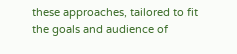these approaches, tailored to fit the goals and audience of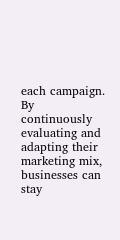each campaign. By continuously evaluating and adapting their marketing mix, businesses can stay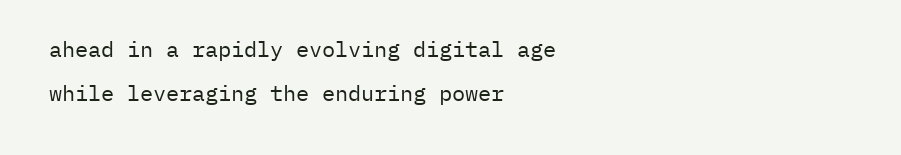ahead in a rapidly evolving digital age while leveraging the enduring power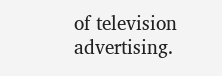of television advertising.